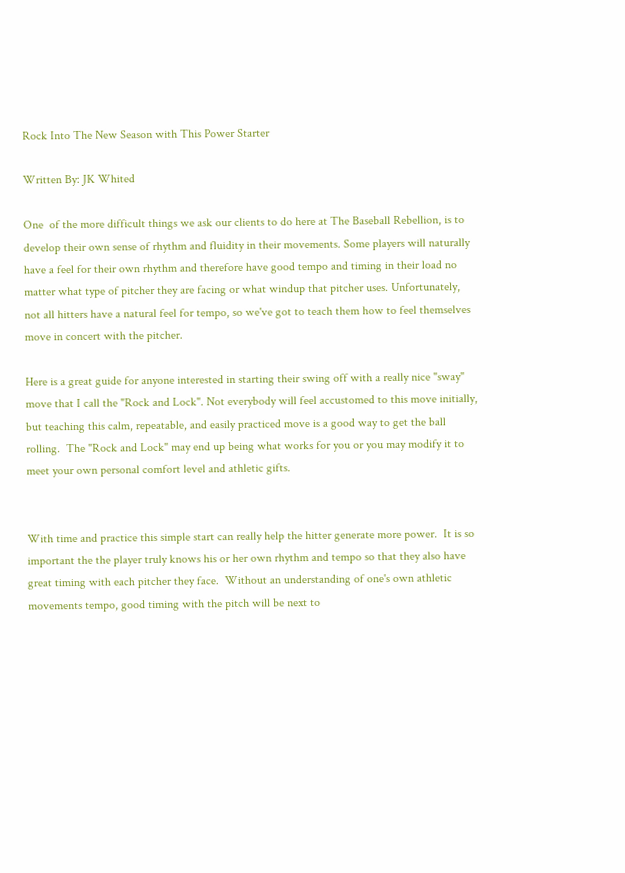Rock Into The New Season with This Power Starter

Written By: JK Whited

One  of the more difficult things we ask our clients to do here at The Baseball Rebellion, is to develop their own sense of rhythm and fluidity in their movements. Some players will naturally have a feel for their own rhythm and therefore have good tempo and timing in their load no matter what type of pitcher they are facing or what windup that pitcher uses. Unfortunately, not all hitters have a natural feel for tempo, so we've got to teach them how to feel themselves move in concert with the pitcher.

Here is a great guide for anyone interested in starting their swing off with a really nice "sway"  move that I call the "Rock and Lock". Not everybody will feel accustomed to this move initially, but teaching this calm, repeatable, and easily practiced move is a good way to get the ball rolling.  The "Rock and Lock" may end up being what works for you or you may modify it to meet your own personal comfort level and athletic gifts.


With time and practice this simple start can really help the hitter generate more power.  It is so important the the player truly knows his or her own rhythm and tempo so that they also have great timing with each pitcher they face.  Without an understanding of one's own athletic movements tempo, good timing with the pitch will be next to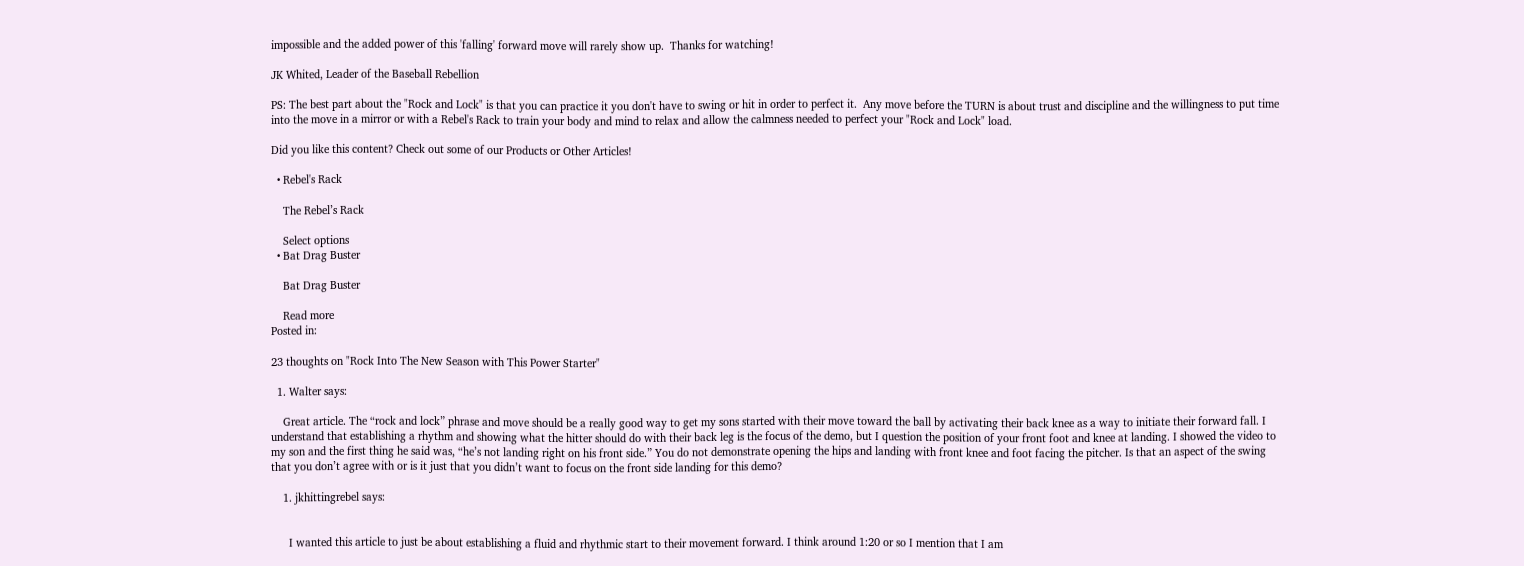impossible and the added power of this 'falling' forward move will rarely show up.  Thanks for watching!

JK Whited, Leader of the Baseball Rebellion

PS: The best part about the "Rock and Lock" is that you can practice it you don't have to swing or hit in order to perfect it.  Any move before the TURN is about trust and discipline and the willingness to put time into the move in a mirror or with a Rebel's Rack to train your body and mind to relax and allow the calmness needed to perfect your "Rock and Lock" load.

Did you like this content? Check out some of our Products or Other Articles!

  • Rebel's Rack

    The Rebel’s Rack

    Select options
  • Bat Drag Buster

    Bat Drag Buster

    Read more
Posted in:

23 thoughts on "Rock Into The New Season with This Power Starter"

  1. Walter says:

    Great article. The “rock and lock” phrase and move should be a really good way to get my sons started with their move toward the ball by activating their back knee as a way to initiate their forward fall. I understand that establishing a rhythm and showing what the hitter should do with their back leg is the focus of the demo, but I question the position of your front foot and knee at landing. I showed the video to my son and the first thing he said was, “he’s not landing right on his front side.” You do not demonstrate opening the hips and landing with front knee and foot facing the pitcher. Is that an aspect of the swing that you don’t agree with or is it just that you didn’t want to focus on the front side landing for this demo?

    1. jkhittingrebel says:


      I wanted this article to just be about establishing a fluid and rhythmic start to their movement forward. I think around 1:20 or so I mention that I am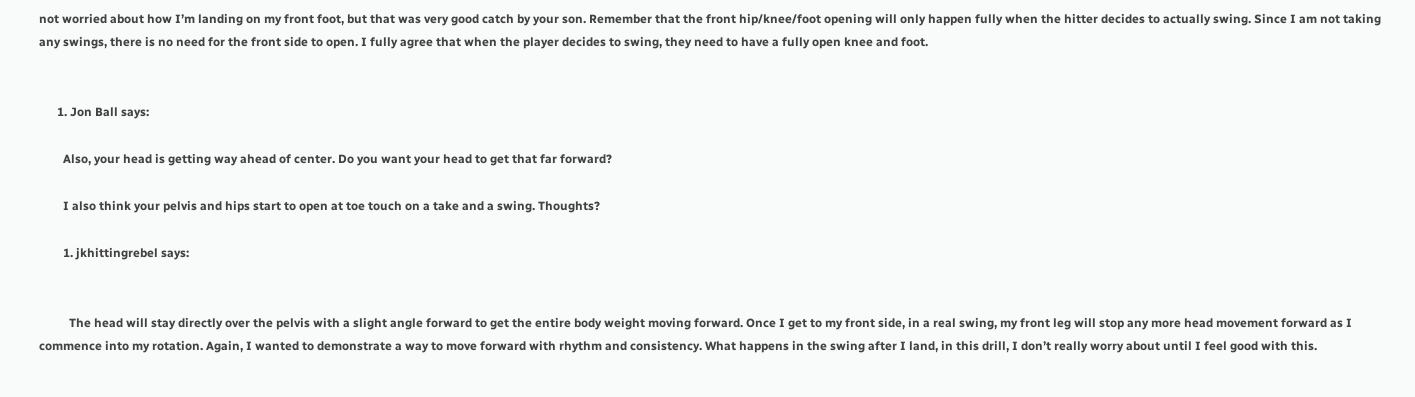not worried about how I’m landing on my front foot, but that was very good catch by your son. Remember that the front hip/knee/foot opening will only happen fully when the hitter decides to actually swing. Since I am not taking any swings, there is no need for the front side to open. I fully agree that when the player decides to swing, they need to have a fully open knee and foot.


      1. Jon Ball says:

        Also, your head is getting way ahead of center. Do you want your head to get that far forward?

        I also think your pelvis and hips start to open at toe touch on a take and a swing. Thoughts?

        1. jkhittingrebel says:


          The head will stay directly over the pelvis with a slight angle forward to get the entire body weight moving forward. Once I get to my front side, in a real swing, my front leg will stop any more head movement forward as I commence into my rotation. Again, I wanted to demonstrate a way to move forward with rhythm and consistency. What happens in the swing after I land, in this drill, I don’t really worry about until I feel good with this.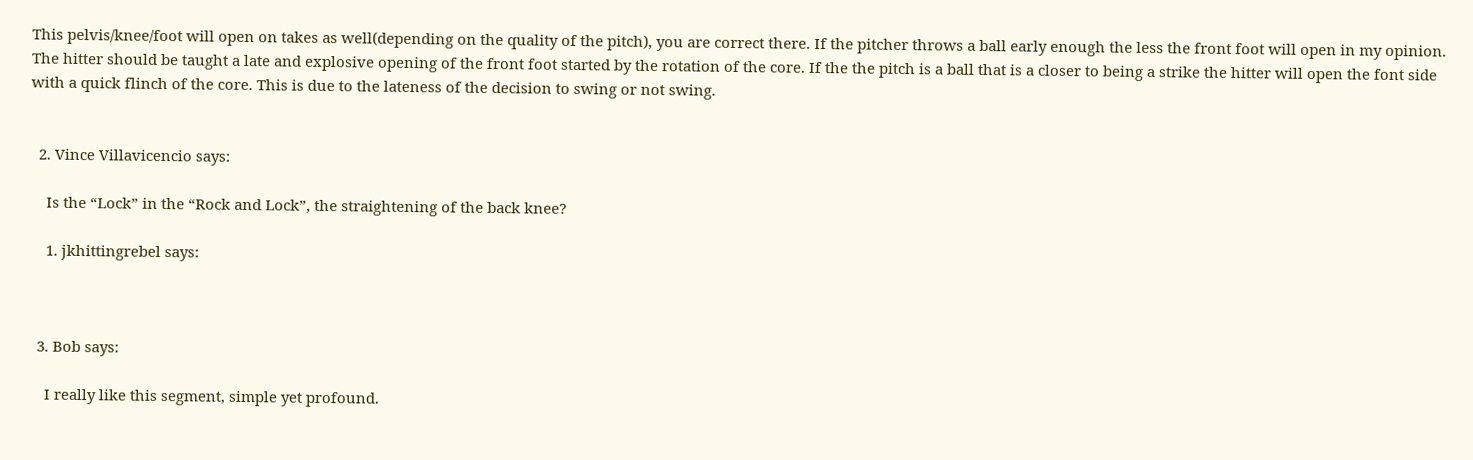This pelvis/knee/foot will open on takes as well(depending on the quality of the pitch), you are correct there. If the pitcher throws a ball early enough the less the front foot will open in my opinion. The hitter should be taught a late and explosive opening of the front foot started by the rotation of the core. If the the pitch is a ball that is a closer to being a strike the hitter will open the font side with a quick flinch of the core. This is due to the lateness of the decision to swing or not swing.


  2. Vince Villavicencio says:

    Is the “Lock” in the “Rock and Lock”, the straightening of the back knee?

    1. jkhittingrebel says:



  3. Bob says:

    I really like this segment, simple yet profound.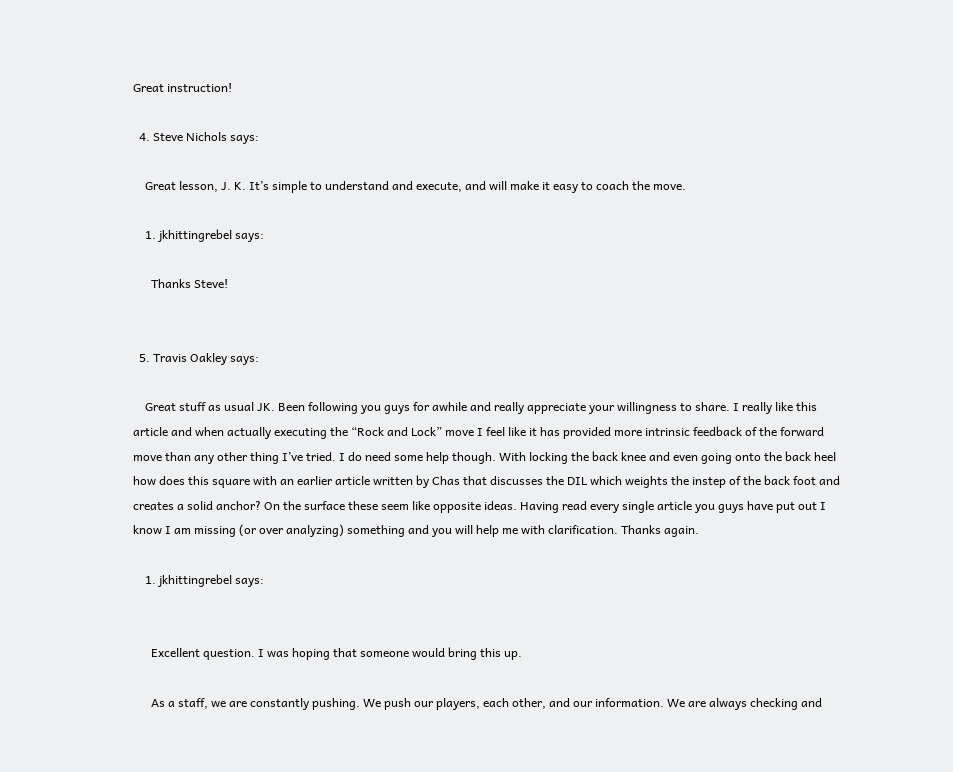Great instruction!

  4. Steve Nichols says:

    Great lesson, J. K. It’s simple to understand and execute, and will make it easy to coach the move.

    1. jkhittingrebel says:

      Thanks Steve!


  5. Travis Oakley says:

    Great stuff as usual JK. Been following you guys for awhile and really appreciate your willingness to share. I really like this article and when actually executing the “Rock and Lock” move I feel like it has provided more intrinsic feedback of the forward move than any other thing I’ve tried. I do need some help though. With locking the back knee and even going onto the back heel how does this square with an earlier article written by Chas that discusses the DIL which weights the instep of the back foot and creates a solid anchor? On the surface these seem like opposite ideas. Having read every single article you guys have put out I know I am missing (or over analyzing) something and you will help me with clarification. Thanks again.

    1. jkhittingrebel says:


      Excellent question. I was hoping that someone would bring this up.

      As a staff, we are constantly pushing. We push our players, each other, and our information. We are always checking and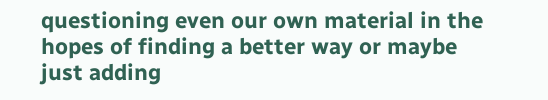questioning even our own material in the hopes of finding a better way or maybe just adding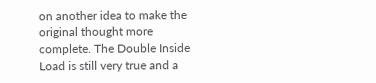on another idea to make the original thought more complete. The Double Inside Load is still very true and a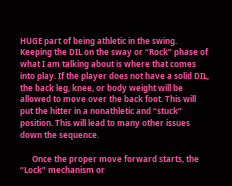HUGE part of being athletic in the swing. Keeping the DIL on the sway or “Rock” phase of what I am talking about is where that comes into play. If the player does not have a solid DIL, the back leg, knee, or body weight will be allowed to move over the back foot. This will put the hitter in a nonathletic and “stuck” position. This will lead to many other issues down the sequence.

      Once the proper move forward starts, the “Lock” mechanism or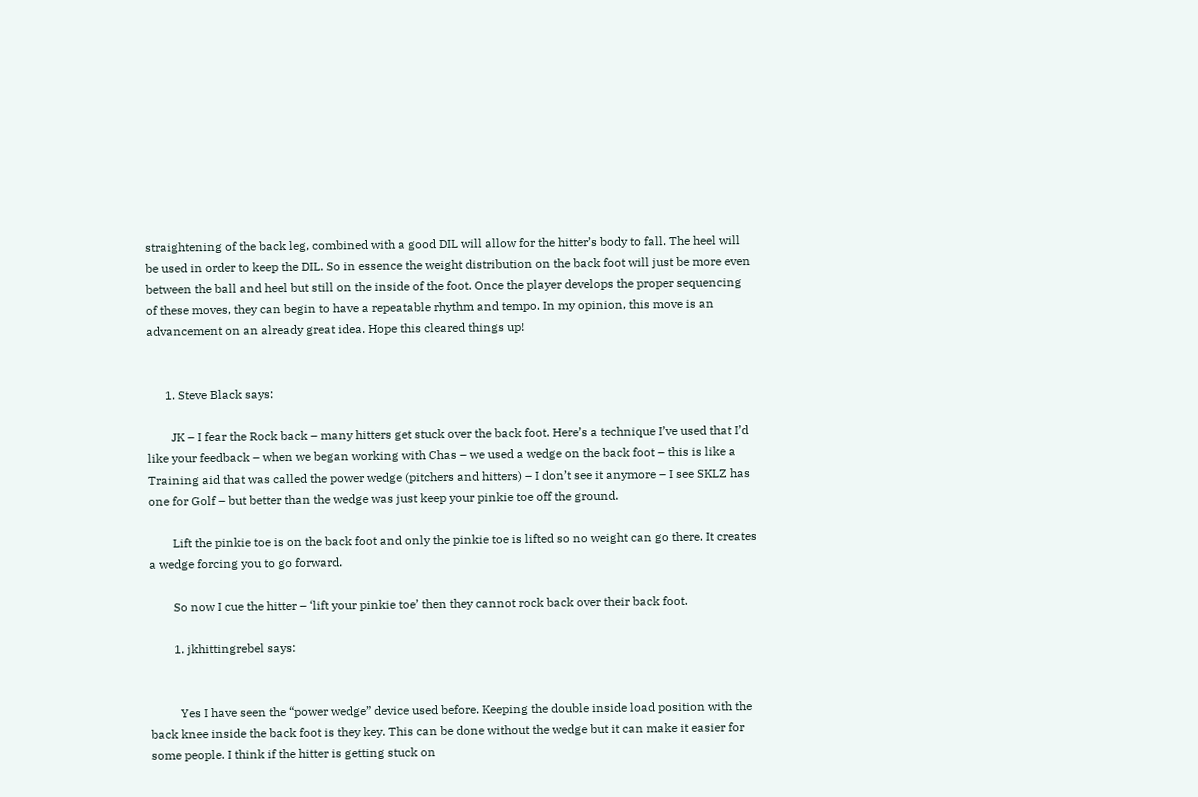straightening of the back leg, combined with a good DIL will allow for the hitter’s body to fall. The heel will be used in order to keep the DIL. So in essence the weight distribution on the back foot will just be more even between the ball and heel but still on the inside of the foot. Once the player develops the proper sequencing of these moves, they can begin to have a repeatable rhythm and tempo. In my opinion, this move is an advancement on an already great idea. Hope this cleared things up!


      1. Steve Black says:

        JK – I fear the Rock back – many hitters get stuck over the back foot. Here’s a technique I’ve used that I’d like your feedback – when we began working with Chas – we used a wedge on the back foot – this is like a Training aid that was called the power wedge (pitchers and hitters) – I don’t see it anymore – I see SKLZ has one for Golf – but better than the wedge was just keep your pinkie toe off the ground.

        Lift the pinkie toe is on the back foot and only the pinkie toe is lifted so no weight can go there. It creates a wedge forcing you to go forward.

        So now I cue the hitter – ‘lift your pinkie toe’ then they cannot rock back over their back foot.

        1. jkhittingrebel says:


          Yes I have seen the “power wedge” device used before. Keeping the double inside load position with the back knee inside the back foot is they key. This can be done without the wedge but it can make it easier for some people. I think if the hitter is getting stuck on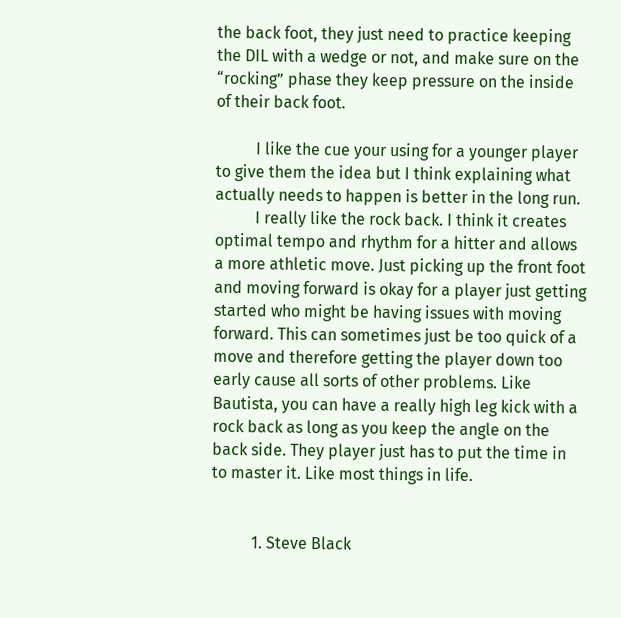the back foot, they just need to practice keeping the DIL with a wedge or not, and make sure on the “rocking” phase they keep pressure on the inside of their back foot.

          I like the cue your using for a younger player to give them the idea but I think explaining what actually needs to happen is better in the long run.
          I really like the rock back. I think it creates optimal tempo and rhythm for a hitter and allows a more athletic move. Just picking up the front foot and moving forward is okay for a player just getting started who might be having issues with moving forward. This can sometimes just be too quick of a move and therefore getting the player down too early cause all sorts of other problems. Like Bautista, you can have a really high leg kick with a rock back as long as you keep the angle on the back side. They player just has to put the time in to master it. Like most things in life.


          1. Steve Black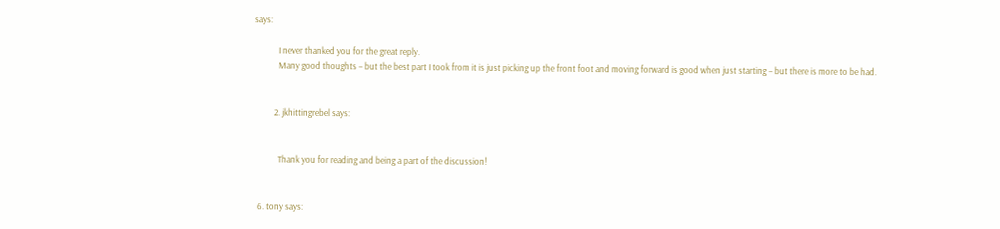says:

            I never thanked you for the great reply.
            Many good thoughts – but the best part I took from it is just picking up the front foot and moving forward is good when just starting – but there is more to be had.


          2. jkhittingrebel says:


            Thank you for reading and being a part of the discussion!


  6. tony says: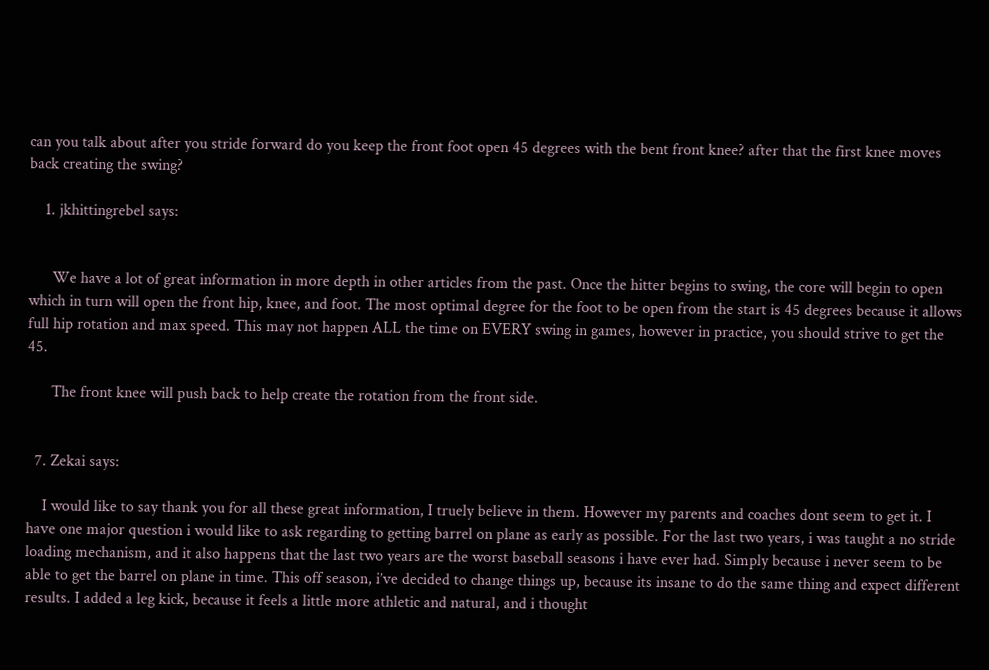can you talk about after you stride forward do you keep the front foot open 45 degrees with the bent front knee? after that the first knee moves back creating the swing?

    1. jkhittingrebel says:


      We have a lot of great information in more depth in other articles from the past. Once the hitter begins to swing, the core will begin to open which in turn will open the front hip, knee, and foot. The most optimal degree for the foot to be open from the start is 45 degrees because it allows full hip rotation and max speed. This may not happen ALL the time on EVERY swing in games, however in practice, you should strive to get the 45.

      The front knee will push back to help create the rotation from the front side.


  7. Zekai says:

    I would like to say thank you for all these great information, I truely believe in them. However my parents and coaches dont seem to get it. I have one major question i would like to ask regarding to getting barrel on plane as early as possible. For the last two years, i was taught a no stride loading mechanism, and it also happens that the last two years are the worst baseball seasons i have ever had. Simply because i never seem to be able to get the barrel on plane in time. This off season, i’ve decided to change things up, because its insane to do the same thing and expect different results. I added a leg kick, because it feels a little more athletic and natural, and i thought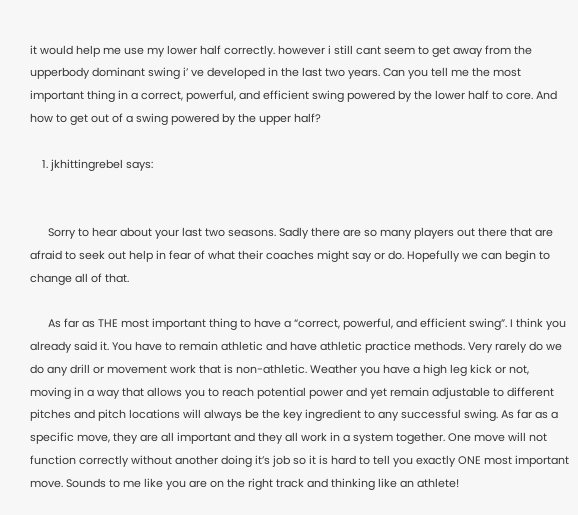it would help me use my lower half correctly. however i still cant seem to get away from the upperbody dominant swing i’ ve developed in the last two years. Can you tell me the most important thing in a correct, powerful, and efficient swing powered by the lower half to core. And how to get out of a swing powered by the upper half?

    1. jkhittingrebel says:


      Sorry to hear about your last two seasons. Sadly there are so many players out there that are afraid to seek out help in fear of what their coaches might say or do. Hopefully we can begin to change all of that.

      As far as THE most important thing to have a “correct, powerful, and efficient swing”. I think you already said it. You have to remain athletic and have athletic practice methods. Very rarely do we do any drill or movement work that is non-athletic. Weather you have a high leg kick or not, moving in a way that allows you to reach potential power and yet remain adjustable to different pitches and pitch locations will always be the key ingredient to any successful swing. As far as a specific move, they are all important and they all work in a system together. One move will not function correctly without another doing it’s job so it is hard to tell you exactly ONE most important move. Sounds to me like you are on the right track and thinking like an athlete!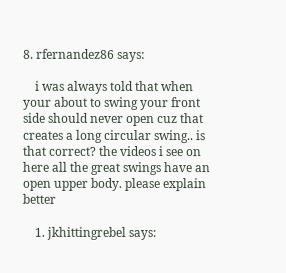8. rfernandez86 says:

    i was always told that when your about to swing your front side should never open cuz that creates a long circular swing.. is that correct? the videos i see on here all the great swings have an open upper body. please explain better

    1. jkhittingrebel says: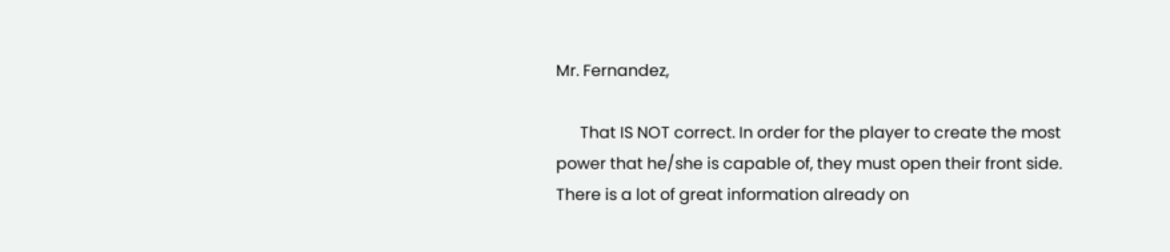Mr. Fernandez,

      That IS NOT correct. In order for the player to create the most power that he/she is capable of, they must open their front side. There is a lot of great information already on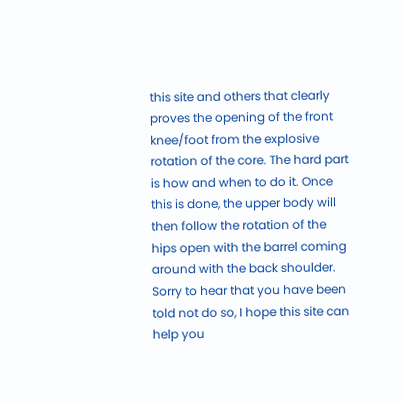this site and others that clearly proves the opening of the front knee/foot from the explosive rotation of the core. The hard part is how and when to do it. Once this is done, the upper body will then follow the rotation of the hips open with the barrel coming around with the back shoulder. Sorry to hear that you have been told not do so, I hope this site can help you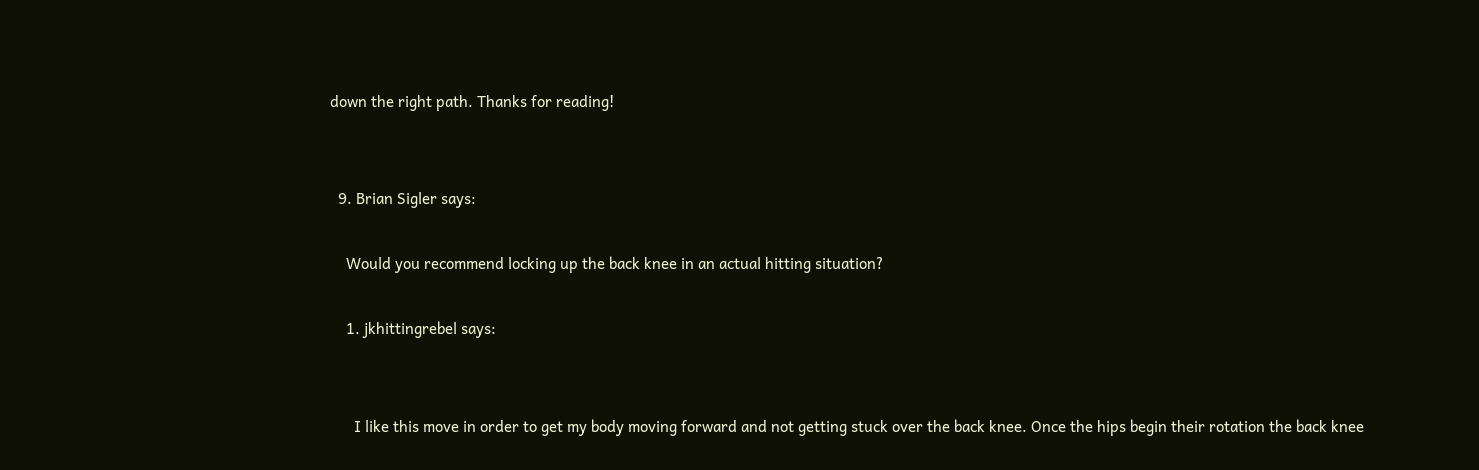down the right path. Thanks for reading!


  9. Brian Sigler says:

    Would you recommend locking up the back knee in an actual hitting situation?

    1. jkhittingrebel says:


      I like this move in order to get my body moving forward and not getting stuck over the back knee. Once the hips begin their rotation the back knee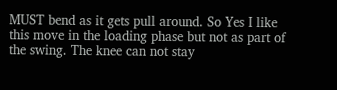MUST bend as it gets pull around. So Yes I like this move in the loading phase but not as part of the swing. The knee can not stay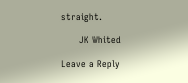straight.

      JK Whited

Leave a Reply